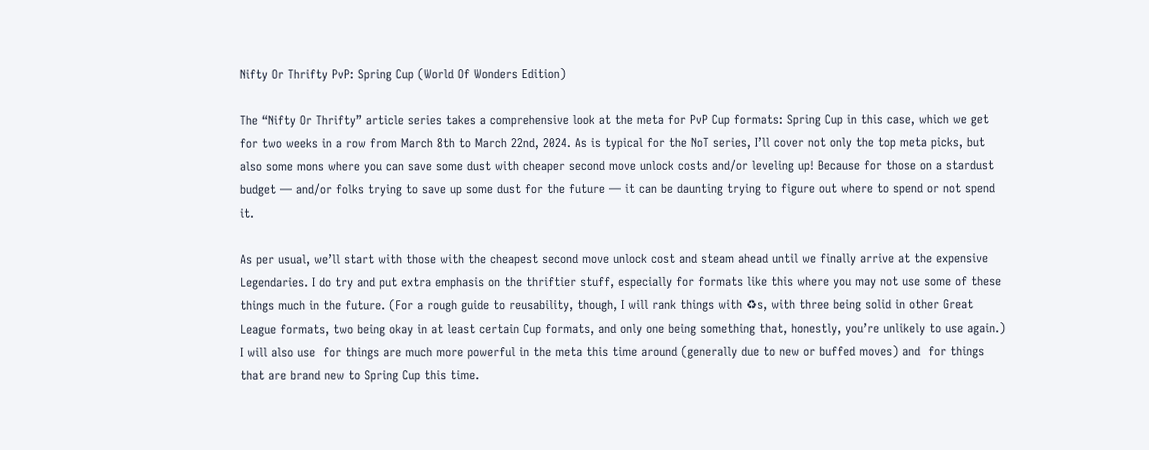Nifty Or Thrifty PvP: Spring Cup (World Of Wonders Edition)

The “Nifty Or Thrifty” article series takes a comprehensive look at the meta for PvP Cup formats: Spring Cup in this case, which we get for two weeks in a row from March 8th to March 22nd, 2024. As is typical for the NoT series, I’ll cover not only the top meta picks, but also some mons where you can save some dust with cheaper second move unlock costs and/or leveling up! Because for those on a stardust budget — and/or folks trying to save up some dust for the future — it can be daunting trying to figure out where to spend or not spend it.

As per usual, we’ll start with those with the cheapest second move unlock cost and steam ahead until we finally arrive at the expensive Legendaries. I do try and put extra emphasis on the thriftier stuff, especially for formats like this where you may not use some of these things much in the future. (For a rough guide to reusability, though, I will rank things with ♻s, with three being solid in other Great League formats, two being okay in at least certain Cup formats, and only one being something that, honestly, you’re unlikely to use again.) I will also use  for things are much more powerful in the meta this time around (generally due to new or buffed moves) and  for things that are brand new to Spring Cup this time.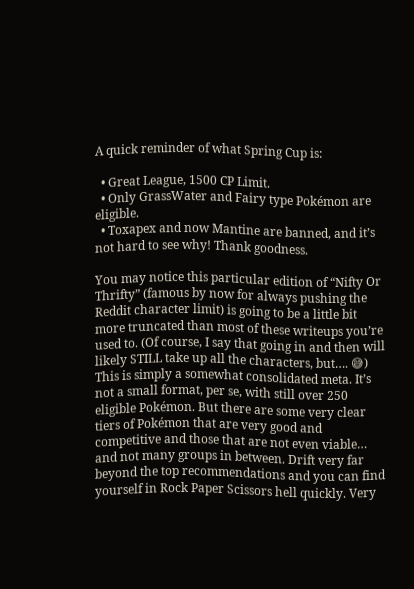A quick reminder of what Spring Cup is:

  • Great League, 1500 CP Limit.
  • Only GrassWater and Fairy type Pokémon are eligible.
  • Toxapex and now Mantine are banned, and it’s not hard to see why! Thank goodness.

You may notice this particular edition of “Nifty Or Thrifty” (famous by now for always pushing the Reddit character limit) is going to be a little bit more truncated than most of these writeups you’re used to. (Of course, I say that going in and then will likely STILL take up all the characters, but…. 😅) This is simply a somewhat consolidated meta. It’s not a small format, per se, with still over 250 eligible Pokémon. But there are some very clear tiers of Pokémon that are very good and competitive and those that are not even viable… and not many groups in between. Drift very far beyond the top recommendations and you can find yourself in Rock Paper Scissors hell quickly. Very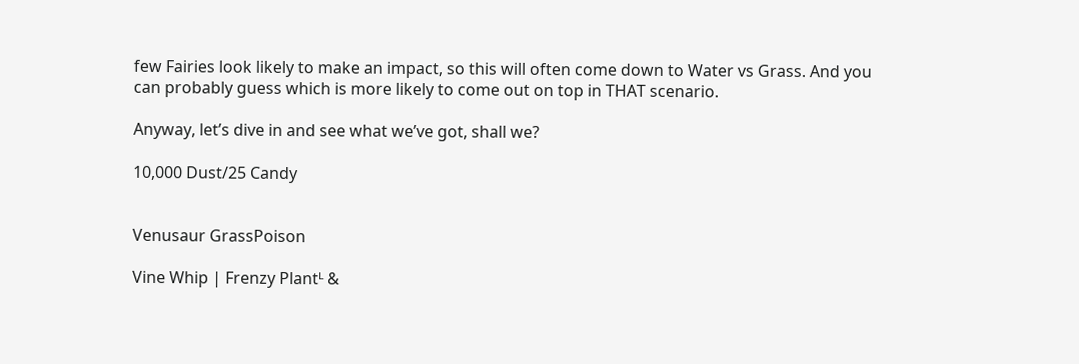few Fairies look likely to make an impact, so this will often come down to Water vs Grass. And you can probably guess which is more likely to come out on top in THAT scenario.

Anyway, let’s dive in and see what we’ve got, shall we?

10,000 Dust/25 Candy


Venusaur GrassPoison

Vine Whip | Frenzy Plantᴸ &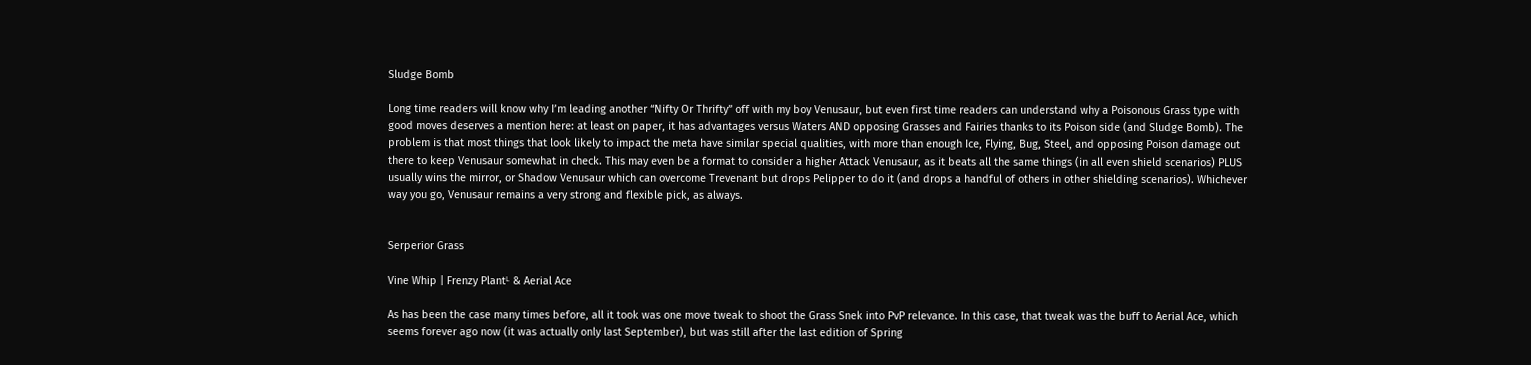Sludge Bomb

Long time readers will know why I’m leading another “Nifty Or Thrifty” off with my boy Venusaur, but even first time readers can understand why a Poisonous Grass type with good moves deserves a mention here: at least on paper, it has advantages versus Waters AND opposing Grasses and Fairies thanks to its Poison side (and Sludge Bomb). The problem is that most things that look likely to impact the meta have similar special qualities, with more than enough Ice, Flying, Bug, Steel, and opposing Poison damage out there to keep Venusaur somewhat in check. This may even be a format to consider a higher Attack Venusaur, as it beats all the same things (in all even shield scenarios) PLUS usually wins the mirror, or Shadow Venusaur which can overcome Trevenant but drops Pelipper to do it (and drops a handful of others in other shielding scenarios). Whichever way you go, Venusaur remains a very strong and flexible pick, as always.


Serperior Grass

Vine Whip | Frenzy Plantᴸ & Aerial Ace

As has been the case many times before, all it took was one move tweak to shoot the Grass Snek into PvP relevance. In this case, that tweak was the buff to Aerial Ace, which seems forever ago now (it was actually only last September), but was still after the last edition of Spring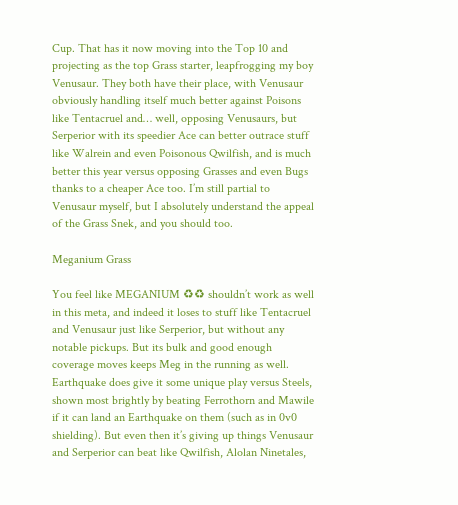Cup. That has it now moving into the Top 10 and projecting as the top Grass starter, leapfrogging my boy Venusaur. They both have their place, with Venusaur obviously handling itself much better against Poisons like Tentacruel and… well, opposing Venusaurs, but Serperior with its speedier Ace can better outrace stuff like Walrein and even Poisonous Qwilfish, and is much better this year versus opposing Grasses and even Bugs thanks to a cheaper Ace too. I’m still partial to Venusaur myself, but I absolutely understand the appeal of the Grass Snek, and you should too.

Meganium Grass

You feel like MEGANIUM ♻♻ shouldn’t work as well in this meta, and indeed it loses to stuff like Tentacruel and Venusaur just like Serperior, but without any notable pickups. But its bulk and good enough coverage moves keeps Meg in the running as well. Earthquake does give it some unique play versus Steels, shown most brightly by beating Ferrothorn and Mawile if it can land an Earthquake on them (such as in 0v0 shielding). But even then it’s giving up things Venusaur and Serperior can beat like Qwilfish, Alolan Ninetales,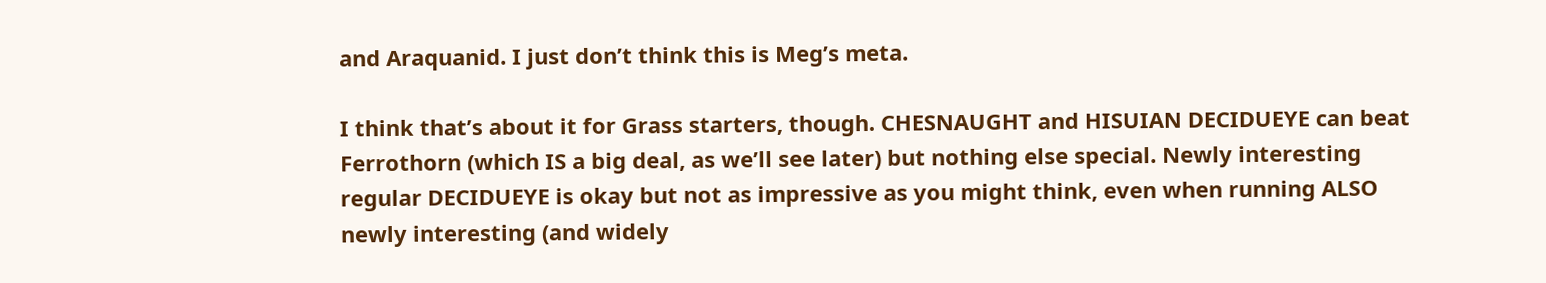and Araquanid. I just don’t think this is Meg’s meta.

I think that’s about it for Grass starters, though. CHESNAUGHT and HISUIAN DECIDUEYE can beat Ferrothorn (which IS a big deal, as we’ll see later) but nothing else special. Newly interesting regular DECIDUEYE is okay but not as impressive as you might think, even when running ALSO newly interesting (and widely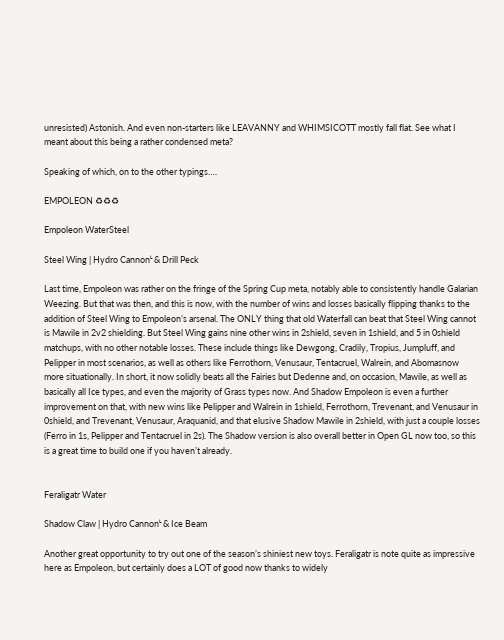unresisted) Astonish. And even non-starters like LEAVANNY and WHIMSICOTT mostly fall flat. See what I meant about this being a rather condensed meta?

Speaking of which, on to the other typings….

EMPOLEON ♻♻♻

Empoleon WaterSteel

Steel Wing | Hydro Cannonᴸ & Drill Peck

Last time, Empoleon was rather on the fringe of the Spring Cup meta, notably able to consistently handle Galarian Weezing. But that was then, and this is now, with the number of wins and losses basically flipping thanks to the addition of Steel Wing to Empoleon’s arsenal. The ONLY thing that old Waterfall can beat that Steel Wing cannot is Mawile in 2v2 shielding. But Steel Wing gains nine other wins in 2shield, seven in 1shield, and 5 in 0shield matchups, with no other notable losses. These include things like Dewgong, Cradily, Tropius, Jumpluff, and Pelipper in most scenarios, as well as others like Ferrothorn, Venusaur, Tentacruel, Walrein, and Abomasnow more situationally. In short, it now solidly beats all the Fairies but Dedenne and, on occasion, Mawile, as well as basically all Ice types, and even the majority of Grass types now. And Shadow Empoleon is even a further improvement on that, with new wins like Pelipper and Walrein in 1shield, Ferrothorn, Trevenant, and Venusaur in 0shield, and Trevenant, Venusaur, Araquanid, and that elusive Shadow Mawile in 2shield, with just a couple losses (Ferro in 1s, Pelipper and Tentacruel in 2s). The Shadow version is also overall better in Open GL now too, so this is a great time to build one if you haven’t already.


Feraligatr Water

Shadow Claw | Hydro Cannonᴸ & Ice Beam

Another great opportunity to try out one of the season’s shiniest new toys. Feraligatr is note quite as impressive here as Empoleon, but certainly does a LOT of good now thanks to widely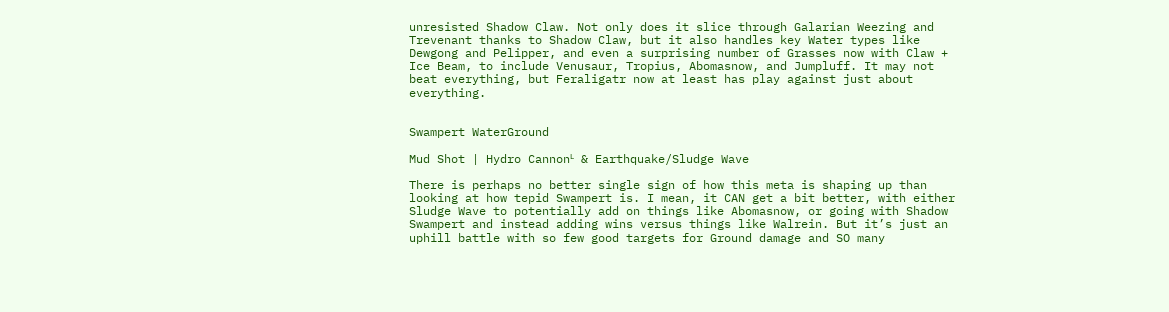unresisted Shadow Claw. Not only does it slice through Galarian Weezing and Trevenant thanks to Shadow Claw, but it also handles key Water types like Dewgong and Pelipper, and even a surprising number of Grasses now with Claw + Ice Beam, to include Venusaur, Tropius, Abomasnow, and Jumpluff. It may not beat everything, but Feraligatr now at least has play against just about everything.


Swampert WaterGround

Mud Shot | Hydro Cannonᴸ & Earthquake/Sludge Wave

There is perhaps no better single sign of how this meta is shaping up than looking at how tepid Swampert is. I mean, it CAN get a bit better, with either Sludge Wave to potentially add on things like Abomasnow, or going with Shadow Swampert and instead adding wins versus things like Walrein. But it’s just an uphill battle with so few good targets for Ground damage and SO many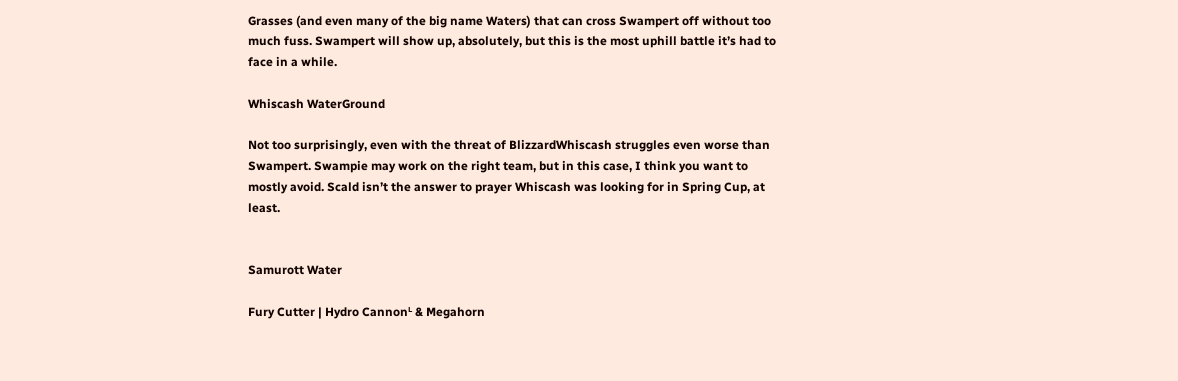Grasses (and even many of the big name Waters) that can cross Swampert off without too much fuss. Swampert will show up, absolutely, but this is the most uphill battle it’s had to face in a while.

Whiscash WaterGround

Not too surprisingly, even with the threat of BlizzardWhiscash struggles even worse than Swampert. Swampie may work on the right team, but in this case, I think you want to mostly avoid. Scald isn’t the answer to prayer Whiscash was looking for in Spring Cup, at least.


Samurott Water

Fury Cutter | Hydro Cannonᴸ & Megahorn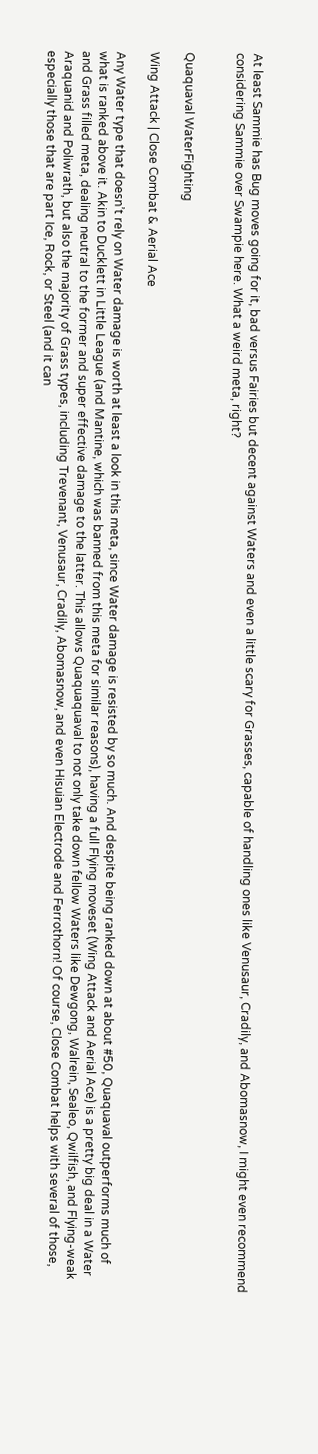At least Sammie has Bug moves going for it, bad versus Fairies but decent against Waters and even a little scary for Grasses, capable of handling ones like Venusaur, Cradily, and Abomasnow, I might even recommend considering Sammie over Swampie here. What a weird meta, right?


Quaquaval WaterFighting

Wing Attack | Close Combat & Aerial Ace

Any Water type that doesn’t rely on Water damage is worth at least a look in this meta, since Water damage is resisted by so much. And despite being ranked down at about #50, Quaquaval outperforms much of what is ranked above it. Akin to Ducklett in Little League (and Mantine, which was banned from this meta for similar reasons), having a full Flying moveset (Wing Attack and Aerial Ace) is a pretty big deal in a Water and Grass filled meta, dealing neutral to the former and super effective damage to the latter. This allows Quaquaquaval to not only take down fellow Waters like Dewgong, Walrein, Sealeo, Qwilfish, and Flying-weak Araquanid and Poliwrath, but also the majority of Grass types, including Trevenant, Venusaur, Cradily, Abomasnow, and even Hisuian Electrode and Ferrothorn! Of course, Close Combat helps with several of those, especially those that are part Ice, Rock, or Steel (and it can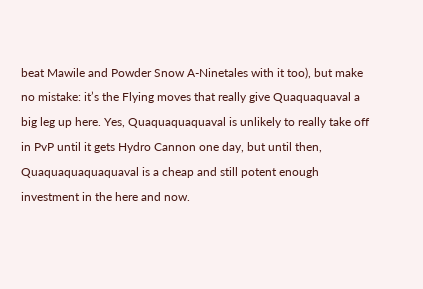beat Mawile and Powder Snow A-Ninetales with it too), but make no mistake: it’s the Flying moves that really give Quaquaquaval a big leg up here. Yes, Quaquaquaquaval is unlikely to really take off in PvP until it gets Hydro Cannon one day, but until then, Quaquaquaquaquaval is a cheap and still potent enough investment in the here and now.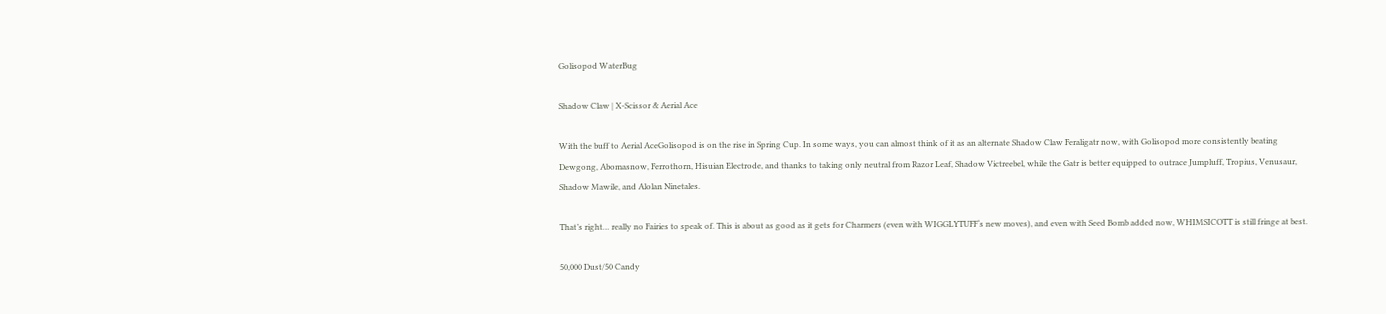Golisopod WaterBug

Shadow Claw | X-Scissor & Aerial Ace

With the buff to Aerial AceGolisopod is on the rise in Spring Cup. In some ways, you can almost think of it as an alternate Shadow Claw Feraligatr now, with Golisopod more consistently beating Dewgong, Abomasnow, Ferrothorn, Hisuian Electrode, and thanks to taking only neutral from Razor Leaf, Shadow Victreebel, while the Gatr is better equipped to outrace Jumpluff, Tropius, Venusaur, Shadow Mawile, and Alolan Ninetales.

That’s right… really no Fairies to speak of. This is about as good as it gets for Charmers (even with WIGGLYTUFF‘s new moves), and even with Seed Bomb added now, WHIMSICOTT is still fringe at best.

50,000 Dust/50 Candy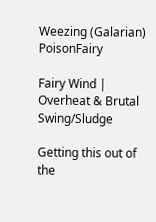Weezing (Galarian) PoisonFairy

Fairy Wind | Overheat & Brutal Swing/Sludge

Getting this out of the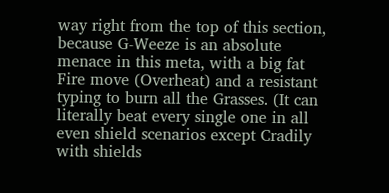way right from the top of this section, because G-Weeze is an absolute menace in this meta, with a big fat Fire move (Overheat) and a resistant typing to burn all the Grasses. (It can literally beat every single one in all even shield scenarios except Cradily with shields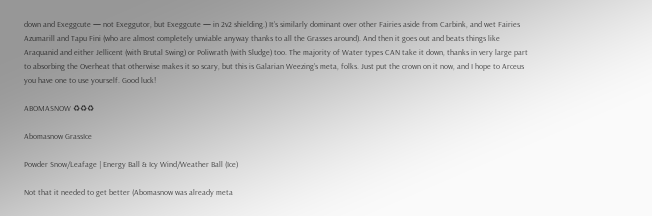down and Exeggcute — not Exeggutor, but Exeggcute — in 2v2 shielding.) It’s similarly dominant over other Fairies aside from Carbink, and wet Fairies Azumarill and Tapu Fini (who are almost completely unviable anyway thanks to all the Grasses around). And then it goes out and beats things like Araquanid and either Jellicent (with Brutal Swing) or Poliwrath (with Sludge) too. The majority of Water types CAN take it down, thanks in very large part to absorbing the Overheat that otherwise makes it so scary, but this is Galarian Weezing’s meta, folks. Just put the crown on it now, and I hope to Arceus you have one to use yourself. Good luck!

ABOMASNOW ♻♻♻

Abomasnow GrassIce

Powder Snow/Leafage | Energy Ball & Icy Wind/Weather Ball (Ice)

Not that it needed to get better (Abomasnow was already meta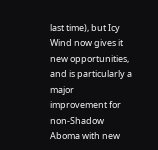last time), but Icy Wind now gives it new opportunities, and is particularly a major improvement for non-Shadow Aboma with new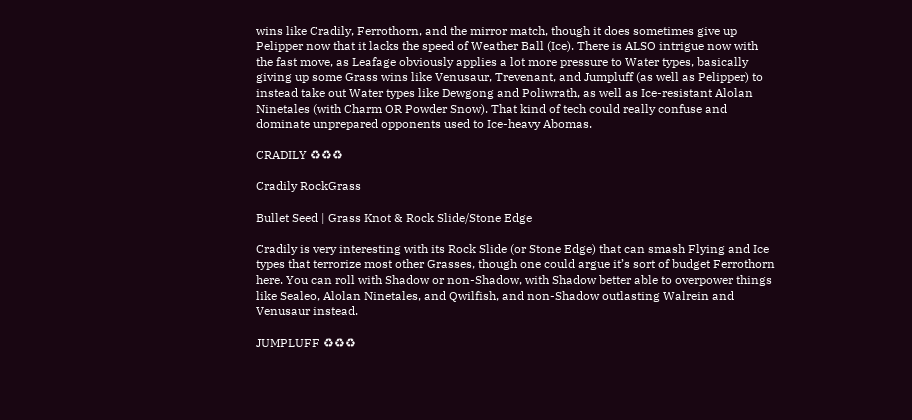wins like Cradily, Ferrothorn, and the mirror match, though it does sometimes give up Pelipper now that it lacks the speed of Weather Ball (Ice). There is ALSO intrigue now with the fast move, as Leafage obviously applies a lot more pressure to Water types, basically giving up some Grass wins like Venusaur, Trevenant, and Jumpluff (as well as Pelipper) to instead take out Water types like Dewgong and Poliwrath, as well as Ice-resistant Alolan Ninetales (with Charm OR Powder Snow). That kind of tech could really confuse and dominate unprepared opponents used to Ice-heavy Abomas.

CRADILY ♻♻♻

Cradily RockGrass

Bullet Seed | Grass Knot & Rock Slide/Stone Edge

Cradily is very interesting with its Rock Slide (or Stone Edge) that can smash Flying and Ice types that terrorize most other Grasses, though one could argue it’s sort of budget Ferrothorn here. You can roll with Shadow or non-Shadow, with Shadow better able to overpower things like Sealeo, Alolan Ninetales, and Qwilfish, and non-Shadow outlasting Walrein and Venusaur instead.

JUMPLUFF ♻♻♻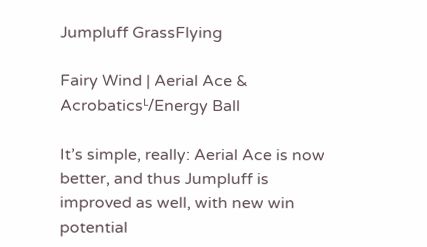Jumpluff GrassFlying

Fairy Wind | Aerial Ace & Acrobaticsᴸ/Energy Ball

It’s simple, really: Aerial Ace is now better, and thus Jumpluff is improved as well, with new win potential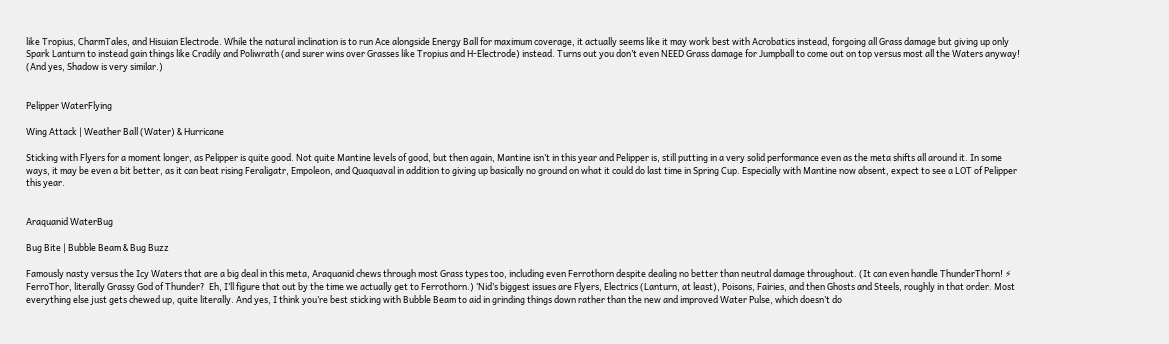like Tropius, CharmTales, and Hisuian Electrode. While the natural inclination is to run Ace alongside Energy Ball for maximum coverage, it actually seems like it may work best with Acrobatics instead, forgoing all Grass damage but giving up only Spark Lanturn to instead gain things like Cradily and Poliwrath (and surer wins over Grasses like Tropius and H-Electrode) instead. Turns out you don’t even NEED Grass damage for Jumpball to come out on top versus most all the Waters anyway! (And yes, Shadow is very similar.)


Pelipper WaterFlying

Wing Attack | Weather Ball (Water) & Hurricane

Sticking with Flyers for a moment longer, as Pelipper is quite good. Not quite Mantine levels of good, but then again, Mantine isn’t in this year and Pelipper is, still putting in a very solid performance even as the meta shifts all around it. In some ways, it may be even a bit better, as it can beat rising Feraligatr, Empoleon, and Quaquaval in addition to giving up basically no ground on what it could do last time in Spring Cup. Especially with Mantine now absent, expect to see a LOT of Pelipper this year.


Araquanid WaterBug

Bug Bite | Bubble Beam & Bug Buzz

Famously nasty versus the Icy Waters that are a big deal in this meta, Araquanid chews through most Grass types too, including even Ferrothorn despite dealing no better than neutral damage throughout. (It can even handle ThunderThorn! ⚡ FerroThor, literally Grassy God of Thunder?  Eh, I’ll figure that out by the time we actually get to Ferrothorn.) ‘Nid’s biggest issues are Flyers, Electrics (Lanturn, at least), Poisons, Fairies, and then Ghosts and Steels, roughly in that order. Most everything else just gets chewed up, quite literally. And yes, I think you’re best sticking with Bubble Beam to aid in grinding things down rather than the new and improved Water Pulse, which doesn’t do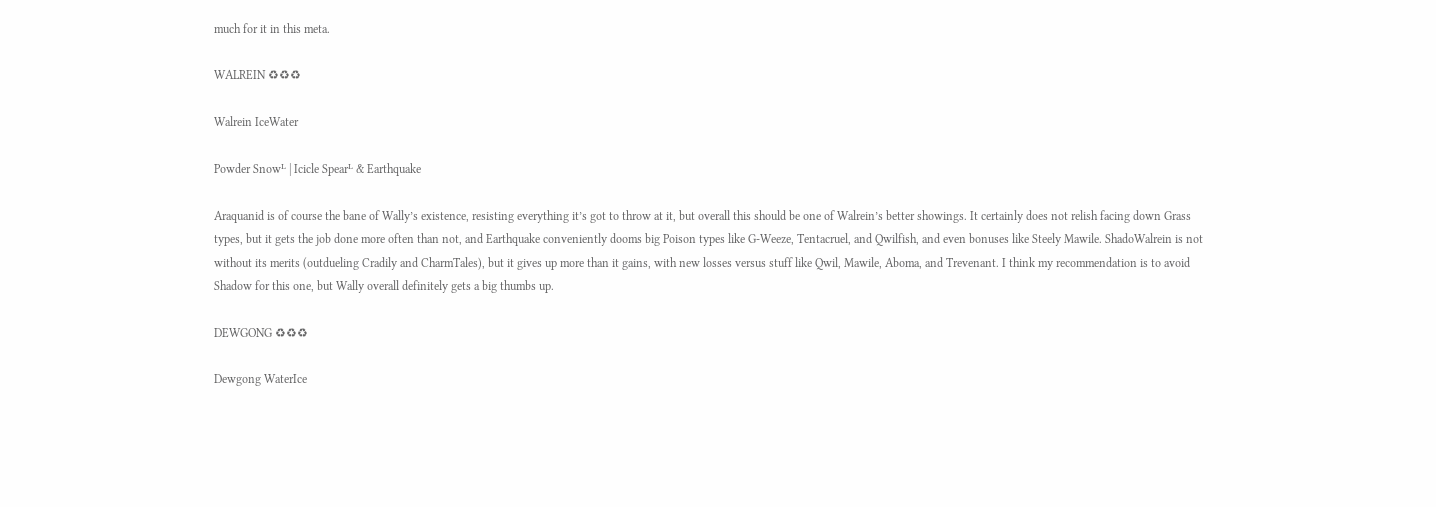much for it in this meta.

WALREIN ♻♻♻

Walrein IceWater

Powder Snowᴸ | Icicle Spearᴸ & Earthquake

Araquanid is of course the bane of Wally’s existence, resisting everything it’s got to throw at it, but overall this should be one of Walrein’s better showings. It certainly does not relish facing down Grass types, but it gets the job done more often than not, and Earthquake conveniently dooms big Poison types like G-Weeze, Tentacruel, and Qwilfish, and even bonuses like Steely Mawile. ShadoWalrein is not without its merits (outdueling Cradily and CharmTales), but it gives up more than it gains, with new losses versus stuff like Qwil, Mawile, Aboma, and Trevenant. I think my recommendation is to avoid Shadow for this one, but Wally overall definitely gets a big thumbs up.

DEWGONG ♻♻♻

Dewgong WaterIce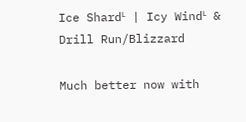Ice Shardᴸ | Icy Windᴸ & Drill Run/Blizzard

Much better now with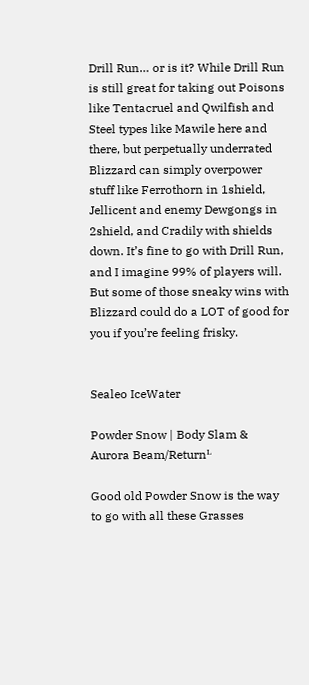Drill Run… or is it? While Drill Run is still great for taking out Poisons like Tentacruel and Qwilfish and Steel types like Mawile here and there, but perpetually underrated Blizzard can simply overpower stuff like Ferrothorn in 1shield, Jellicent and enemy Dewgongs in 2shield, and Cradily with shields down. It’s fine to go with Drill Run, and I imagine 99% of players will. But some of those sneaky wins with Blizzard could do a LOT of good for you if you’re feeling frisky.


Sealeo IceWater

Powder Snow | Body Slam & Aurora Beam/Returnᴸ

Good old Powder Snow is the way to go with all these Grasses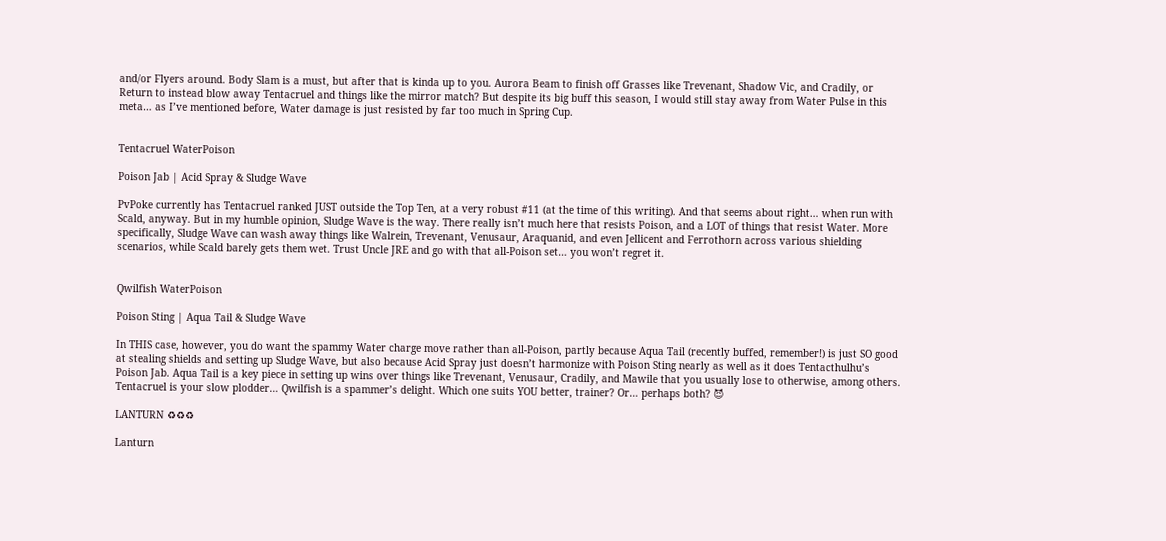and/or Flyers around. Body Slam is a must, but after that is kinda up to you. Aurora Beam to finish off Grasses like Trevenant, Shadow Vic, and Cradily, or Return to instead blow away Tentacruel and things like the mirror match? But despite its big buff this season, I would still stay away from Water Pulse in this meta… as I’ve mentioned before, Water damage is just resisted by far too much in Spring Cup.


Tentacruel WaterPoison

Poison Jab | Acid Spray & Sludge Wave

PvPoke currently has Tentacruel ranked JUST outside the Top Ten, at a very robust #11 (at the time of this writing). And that seems about right… when run with Scald, anyway. But in my humble opinion, Sludge Wave is the way. There really isn’t much here that resists Poison, and a LOT of things that resist Water. More specifically, Sludge Wave can wash away things like Walrein, Trevenant, Venusaur, Araquanid, and even Jellicent and Ferrothorn across various shielding scenarios, while Scald barely gets them wet. Trust Uncle JRE and go with that all-Poison set… you won’t regret it.


Qwilfish WaterPoison

Poison Sting | Aqua Tail & Sludge Wave

In THIS case, however, you do want the spammy Water charge move rather than all-Poison, partly because Aqua Tail (recently buffed, remember!) is just SO good at stealing shields and setting up Sludge Wave, but also because Acid Spray just doesn’t harmonize with Poison Sting nearly as well as it does Tentacthulhu’s Poison Jab. Aqua Tail is a key piece in setting up wins over things like Trevenant, Venusaur, Cradily, and Mawile that you usually lose to otherwise, among others. Tentacruel is your slow plodder… Qwilfish is a spammer’s delight. Which one suits YOU better, trainer? Or… perhaps both? 😈

LANTURN ♻♻♻

Lanturn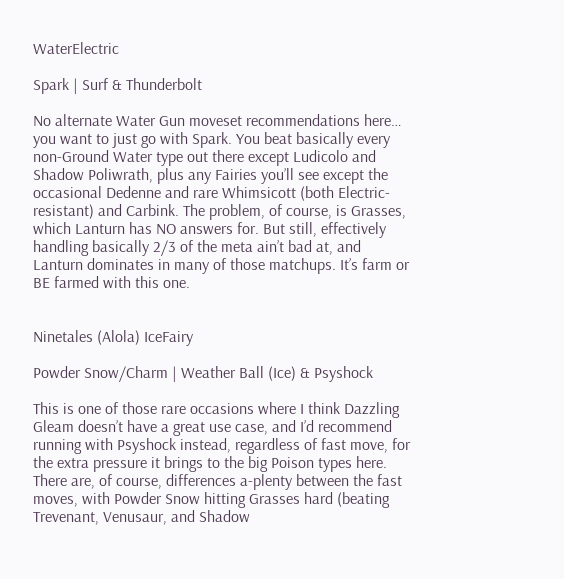WaterElectric

Spark | Surf & Thunderbolt

No alternate Water Gun moveset recommendations here… you want to just go with Spark. You beat basically every non-Ground Water type out there except Ludicolo and Shadow Poliwrath, plus any Fairies you’ll see except the occasional Dedenne and rare Whimsicott (both Electric-resistant) and Carbink. The problem, of course, is Grasses, which Lanturn has NO answers for. But still, effectively handling basically 2/3 of the meta ain’t bad at, and Lanturn dominates in many of those matchups. It’s farm or BE farmed with this one.


Ninetales (Alola) IceFairy

Powder Snow/Charm | Weather Ball (Ice) & Psyshock

This is one of those rare occasions where I think Dazzling Gleam doesn’t have a great use case, and I’d recommend running with Psyshock instead, regardless of fast move, for the extra pressure it brings to the big Poison types here. There are, of course, differences a-plenty between the fast moves, with Powder Snow hitting Grasses hard (beating Trevenant, Venusaur, and Shadow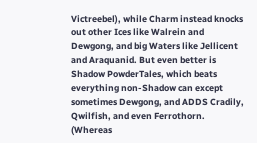Victreebel), while Charm instead knocks out other Ices like Walrein and Dewgong, and big Waters like Jellicent and Araquanid. But even better is Shadow PowderTales, which beats everything non-Shadow can except sometimes Dewgong, and ADDS Cradily, Qwilfish, and even Ferrothorn. (Whereas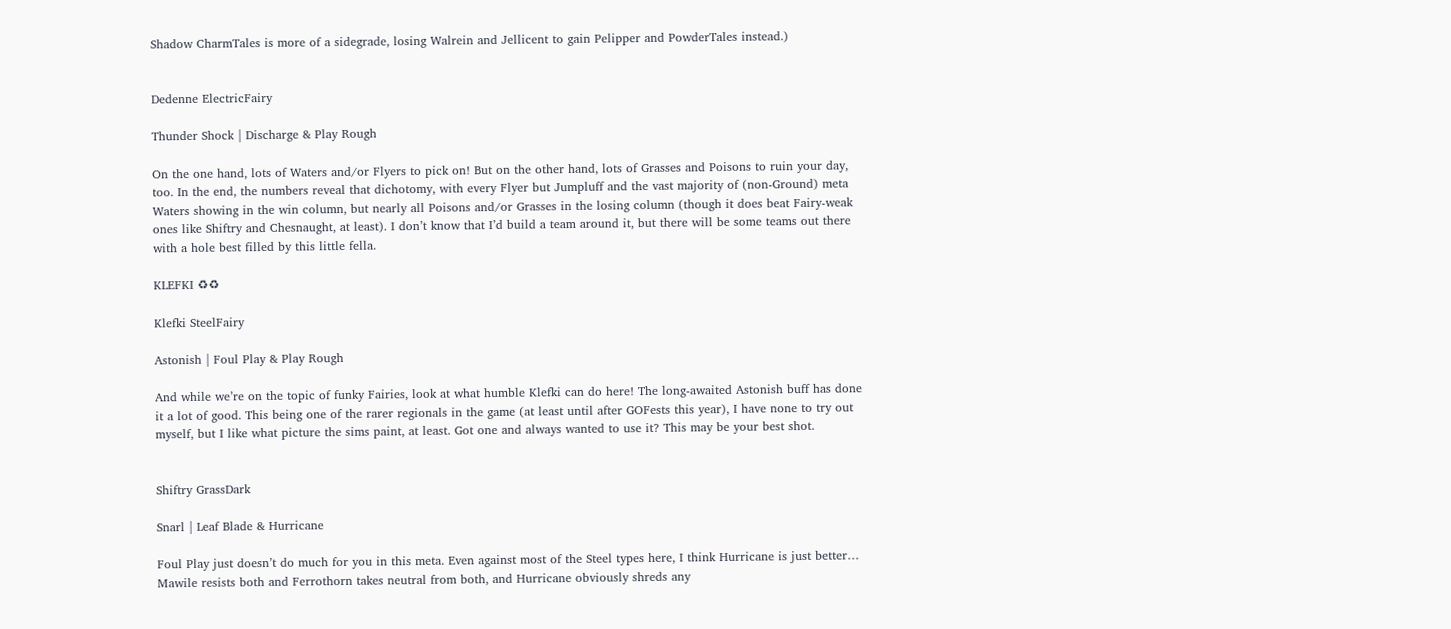Shadow CharmTales is more of a sidegrade, losing Walrein and Jellicent to gain Pelipper and PowderTales instead.)


Dedenne ElectricFairy

Thunder Shock | Discharge & Play Rough

On the one hand, lots of Waters and/or Flyers to pick on! But on the other hand, lots of Grasses and Poisons to ruin your day, too. In the end, the numbers reveal that dichotomy, with every Flyer but Jumpluff and the vast majority of (non-Ground) meta Waters showing in the win column, but nearly all Poisons and/or Grasses in the losing column (though it does beat Fairy-weak ones like Shiftry and Chesnaught, at least). I don’t know that I’d build a team around it, but there will be some teams out there with a hole best filled by this little fella.

KLEFKI ♻♻

Klefki SteelFairy

Astonish | Foul Play & Play Rough

And while we’re on the topic of funky Fairies, look at what humble Klefki can do here! The long-awaited Astonish buff has done it a lot of good. This being one of the rarer regionals in the game (at least until after GOFests this year), I have none to try out myself, but I like what picture the sims paint, at least. Got one and always wanted to use it? This may be your best shot.


Shiftry GrassDark

Snarl | Leaf Blade & Hurricane

Foul Play just doesn’t do much for you in this meta. Even against most of the Steel types here, I think Hurricane is just better… Mawile resists both and Ferrothorn takes neutral from both, and Hurricane obviously shreds any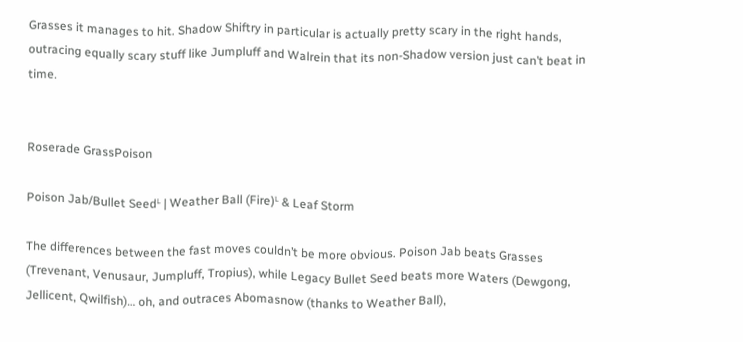Grasses it manages to hit. Shadow Shiftry in particular is actually pretty scary in the right hands, outracing equally scary stuff like Jumpluff and Walrein that its non-Shadow version just can’t beat in time.


Roserade GrassPoison

Poison Jab/Bullet Seedᴸ | Weather Ball (Fire)ᴸ & Leaf Storm

The differences between the fast moves couldn’t be more obvious. Poison Jab beats Grasses (Trevenant, Venusaur, Jumpluff, Tropius), while Legacy Bullet Seed beats more Waters (Dewgong, Jellicent, Qwilfish)… oh, and outraces Abomasnow (thanks to Weather Ball),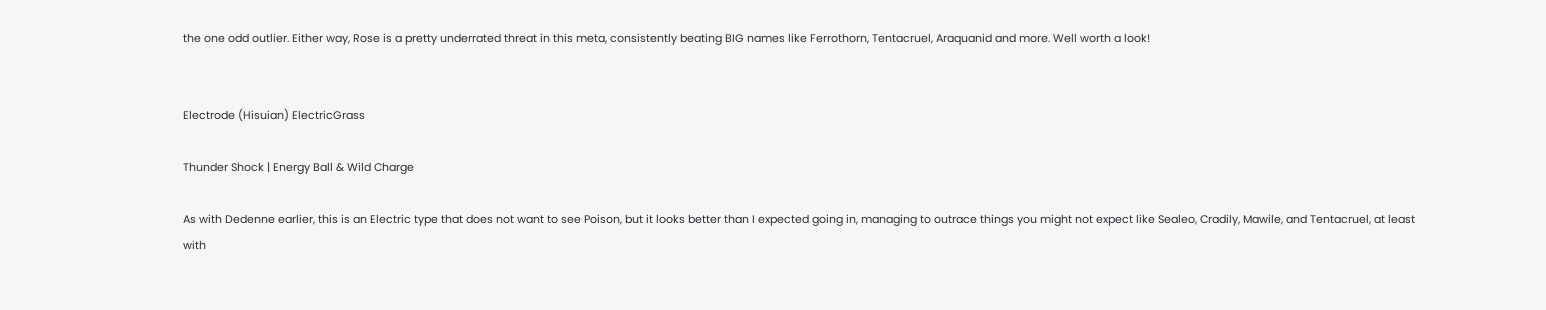the one odd outlier. Either way, Rose is a pretty underrated threat in this meta, consistently beating BIG names like Ferrothorn, Tentacruel, Araquanid and more. Well worth a look!


Electrode (Hisuian) ElectricGrass

Thunder Shock | Energy Ball & Wild Charge

As with Dedenne earlier, this is an Electric type that does not want to see Poison, but it looks better than I expected going in, managing to outrace things you might not expect like Sealeo, Cradily, Mawile, and Tentacruel, at least with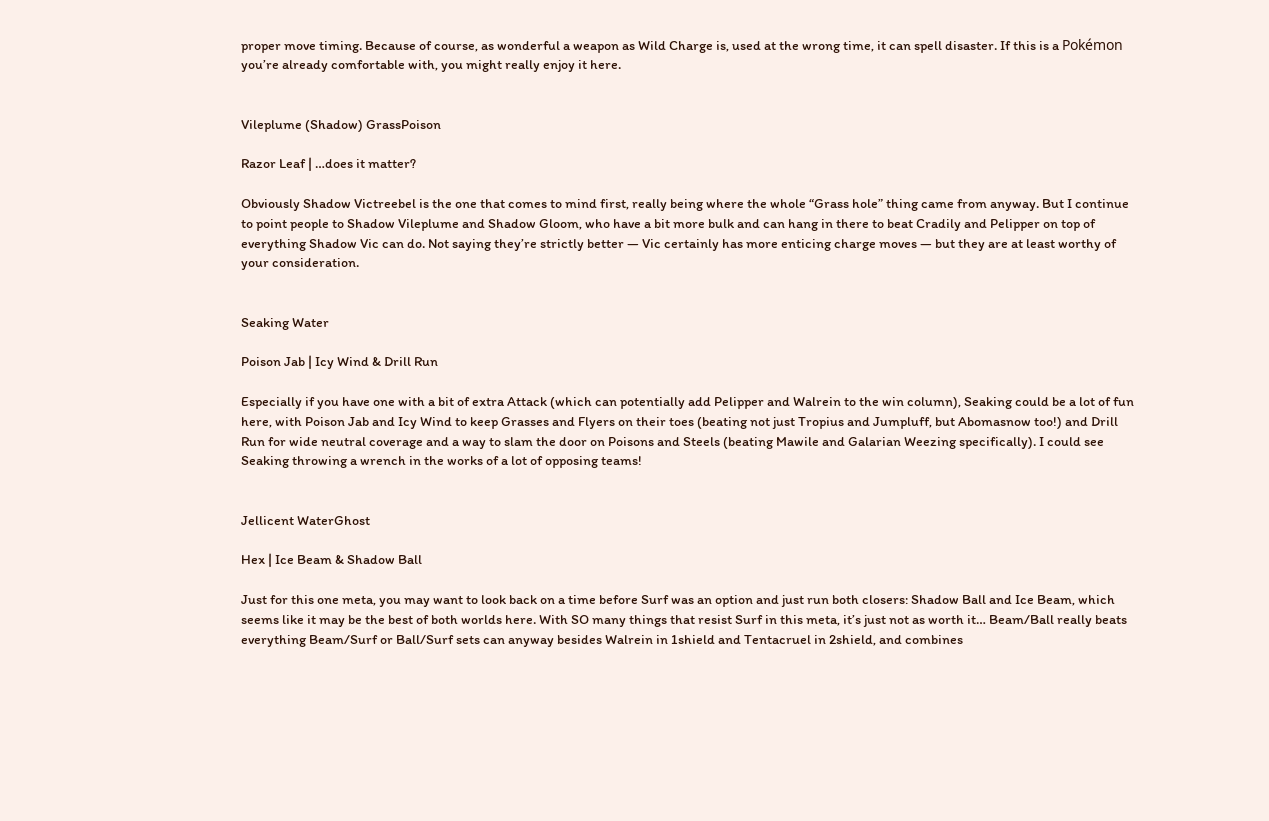proper move timing. Because of course, as wonderful a weapon as Wild Charge is, used at the wrong time, it can spell disaster. If this is a Pokémon you’re already comfortable with, you might really enjoy it here.


Vileplume (Shadow) GrassPoison

Razor Leaf | …does it matter?

Obviously Shadow Victreebel is the one that comes to mind first, really being where the whole “Grass hole” thing came from anyway. But I continue to point people to Shadow Vileplume and Shadow Gloom, who have a bit more bulk and can hang in there to beat Cradily and Pelipper on top of everything Shadow Vic can do. Not saying they’re strictly better — Vic certainly has more enticing charge moves — but they are at least worthy of your consideration.


Seaking Water

Poison Jab | Icy Wind & Drill Run

Especially if you have one with a bit of extra Attack (which can potentially add Pelipper and Walrein to the win column), Seaking could be a lot of fun here, with Poison Jab and Icy Wind to keep Grasses and Flyers on their toes (beating not just Tropius and Jumpluff, but Abomasnow too!) and Drill Run for wide neutral coverage and a way to slam the door on Poisons and Steels (beating Mawile and Galarian Weezing specifically). I could see Seaking throwing a wrench in the works of a lot of opposing teams!


Jellicent WaterGhost

Hex | Ice Beam & Shadow Ball

Just for this one meta, you may want to look back on a time before Surf was an option and just run both closers: Shadow Ball and Ice Beam, which seems like it may be the best of both worlds here. With SO many things that resist Surf in this meta, it’s just not as worth it… Beam/Ball really beats everything Beam/Surf or Ball/Surf sets can anyway besides Walrein in 1shield and Tentacruel in 2shield, and combines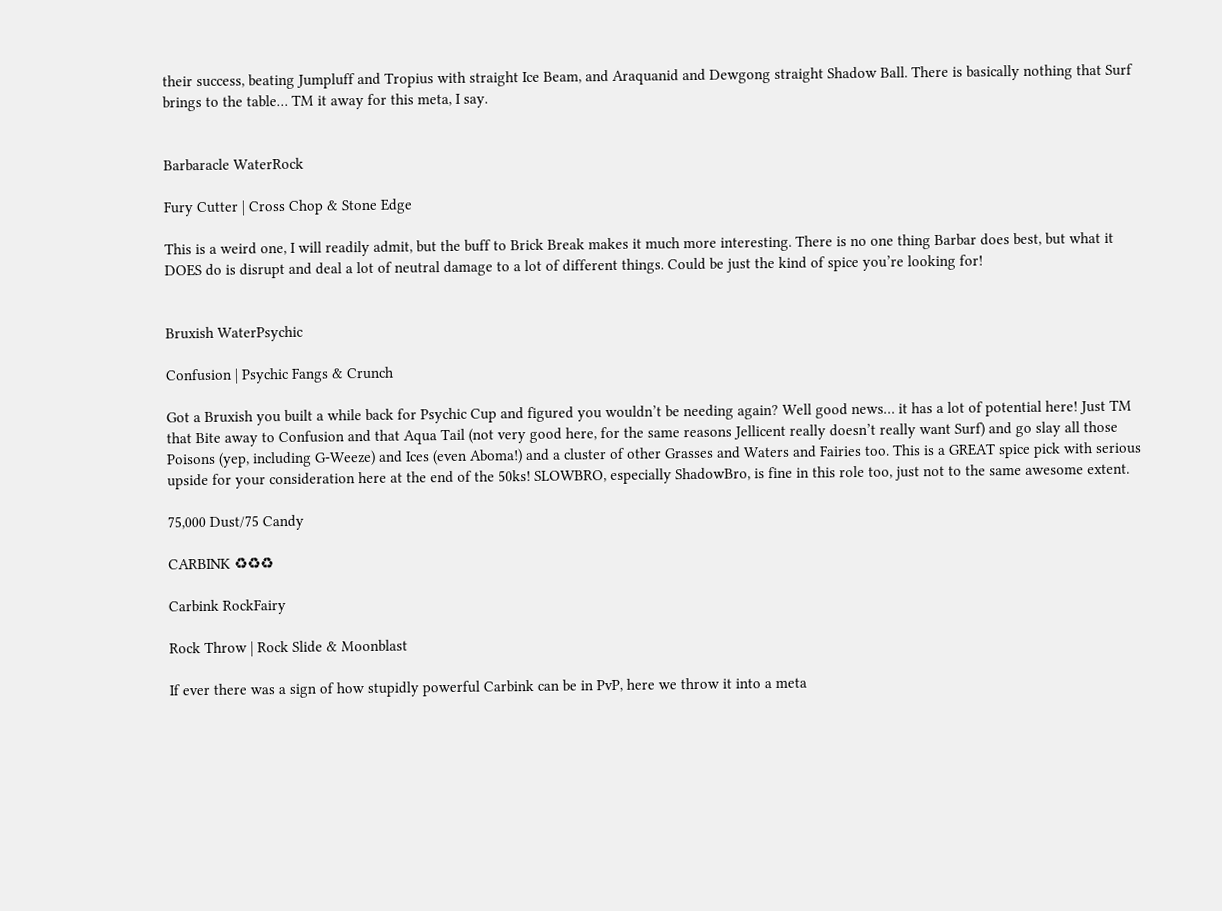their success, beating Jumpluff and Tropius with straight Ice Beam, and Araquanid and Dewgong straight Shadow Ball. There is basically nothing that Surf brings to the table… TM it away for this meta, I say.


Barbaracle WaterRock

Fury Cutter | Cross Chop & Stone Edge

This is a weird one, I will readily admit, but the buff to Brick Break makes it much more interesting. There is no one thing Barbar does best, but what it DOES do is disrupt and deal a lot of neutral damage to a lot of different things. Could be just the kind of spice you’re looking for!


Bruxish WaterPsychic

Confusion | Psychic Fangs & Crunch

Got a Bruxish you built a while back for Psychic Cup and figured you wouldn’t be needing again? Well good news… it has a lot of potential here! Just TM that Bite away to Confusion and that Aqua Tail (not very good here, for the same reasons Jellicent really doesn’t really want Surf) and go slay all those Poisons (yep, including G-Weeze) and Ices (even Aboma!) and a cluster of other Grasses and Waters and Fairies too. This is a GREAT spice pick with serious upside for your consideration here at the end of the 50ks! SLOWBRO, especially ShadowBro, is fine in this role too, just not to the same awesome extent.

75,000 Dust/75 Candy

CARBINK ♻♻♻

Carbink RockFairy

Rock Throw | Rock Slide & Moonblast

If ever there was a sign of how stupidly powerful Carbink can be in PvP, here we throw it into a meta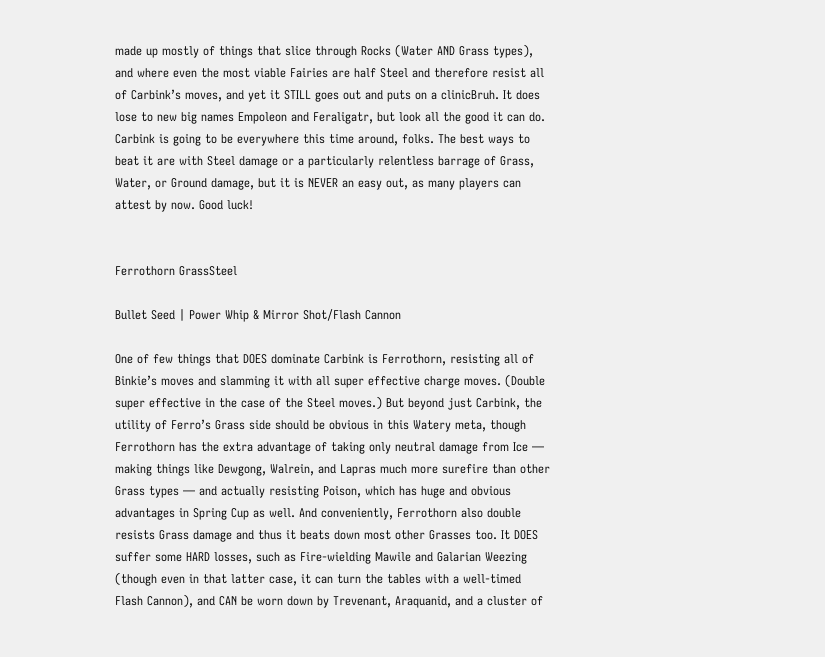made up mostly of things that slice through Rocks (Water AND Grass types), and where even the most viable Fairies are half Steel and therefore resist all of Carbink’s moves, and yet it STILL goes out and puts on a clinicBruh. It does lose to new big names Empoleon and Feraligatr, but look all the good it can do. Carbink is going to be everywhere this time around, folks. The best ways to beat it are with Steel damage or a particularly relentless barrage of Grass, Water, or Ground damage, but it is NEVER an easy out, as many players can attest by now. Good luck!


Ferrothorn GrassSteel

Bullet Seed | Power Whip & Mirror Shot/Flash Cannon

One of few things that DOES dominate Carbink is Ferrothorn, resisting all of Binkie’s moves and slamming it with all super effective charge moves. (Double super effective in the case of the Steel moves.) But beyond just Carbink, the utility of Ferro’s Grass side should be obvious in this Watery meta, though Ferrothorn has the extra advantage of taking only neutral damage from Ice — making things like Dewgong, Walrein, and Lapras much more surefire than other Grass types — and actually resisting Poison, which has huge and obvious advantages in Spring Cup as well. And conveniently, Ferrothorn also double resists Grass damage and thus it beats down most other Grasses too. It DOES suffer some HARD losses, such as Fire-wielding Mawile and Galarian Weezing (though even in that latter case, it can turn the tables with a well-timed Flash Cannon), and CAN be worn down by Trevenant, Araquanid, and a cluster of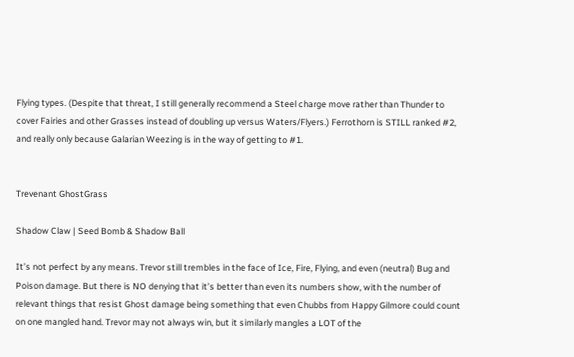Flying types. (Despite that threat, I still generally recommend a Steel charge move rather than Thunder to cover Fairies and other Grasses instead of doubling up versus Waters/Flyers.) Ferrothorn is STILL ranked #2, and really only because Galarian Weezing is in the way of getting to #1.


Trevenant GhostGrass

Shadow Claw | Seed Bomb & Shadow Ball

It’s not perfect by any means. Trevor still trembles in the face of Ice, Fire, Flying, and even (neutral) Bug and Poison damage. But there is NO denying that it’s better than even its numbers show, with the number of relevant things that resist Ghost damage being something that even Chubbs from Happy Gilmore could count on one mangled hand. Trevor may not always win, but it similarly mangles a LOT of the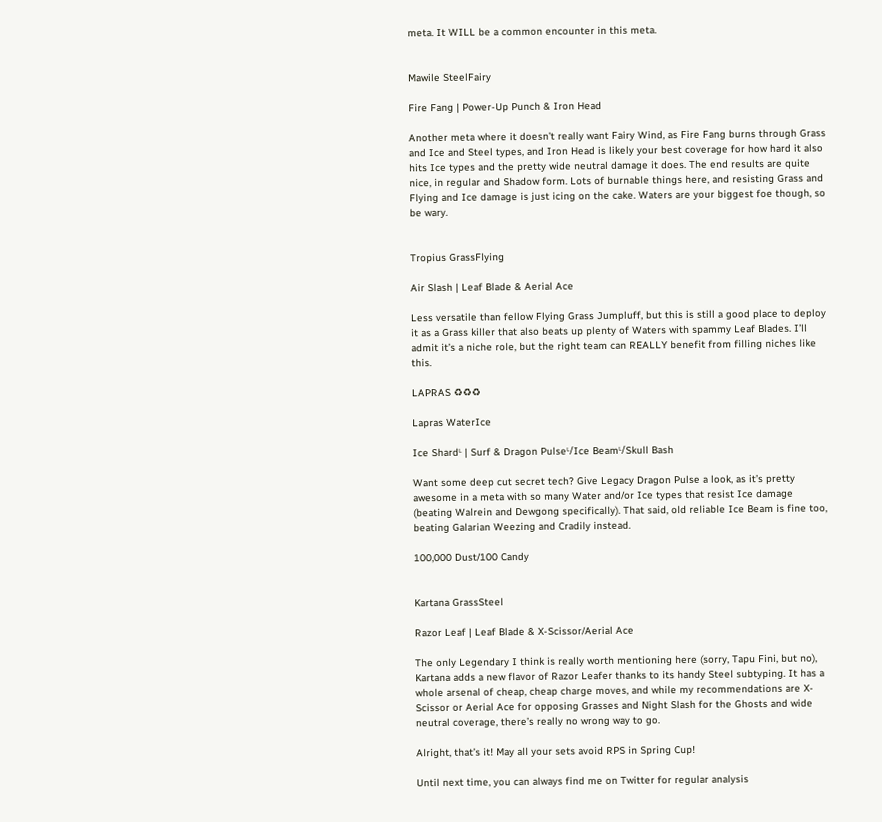meta. It WILL be a common encounter in this meta.


Mawile SteelFairy

Fire Fang | Power-Up Punch & Iron Head

Another meta where it doesn’t really want Fairy Wind, as Fire Fang burns through Grass and Ice and Steel types, and Iron Head is likely your best coverage for how hard it also hits Ice types and the pretty wide neutral damage it does. The end results are quite nice, in regular and Shadow form. Lots of burnable things here, and resisting Grass and Flying and Ice damage is just icing on the cake. Waters are your biggest foe though, so be wary.


Tropius GrassFlying

Air Slash | Leaf Blade & Aerial Ace

Less versatile than fellow Flying Grass Jumpluff, but this is still a good place to deploy it as a Grass killer that also beats up plenty of Waters with spammy Leaf Blades. I’ll admit it’s a niche role, but the right team can REALLY benefit from filling niches like this.

LAPRAS ♻♻♻

Lapras WaterIce

Ice Shardᴸ | Surf & Dragon Pulseᴸ/Ice Beamᴸ/Skull Bash

Want some deep cut secret tech? Give Legacy Dragon Pulse a look, as it’s pretty awesome in a meta with so many Water and/or Ice types that resist Ice damage (beating Walrein and Dewgong specifically). That said, old reliable Ice Beam is fine too, beating Galarian Weezing and Cradily instead.

100,000 Dust/100 Candy


Kartana GrassSteel

Razor Leaf | Leaf Blade & X-Scissor/Aerial Ace

The only Legendary I think is really worth mentioning here (sorry, Tapu Fini, but no), Kartana adds a new flavor of Razor Leafer thanks to its handy Steel subtyping. It has a whole arsenal of cheap, cheap charge moves, and while my recommendations are X-Scissor or Aerial Ace for opposing Grasses and Night Slash for the Ghosts and wide neutral coverage, there’s really no wrong way to go.

Alright, that’s it! May all your sets avoid RPS in Spring Cup!

Until next time, you can always find me on Twitter for regular analysis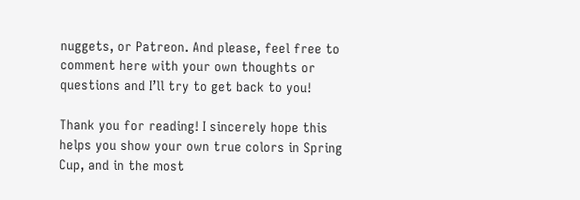nuggets, or Patreon. And please, feel free to comment here with your own thoughts or questions and I’ll try to get back to you!

Thank you for reading! I sincerely hope this helps you show your own true colors in Spring Cup, and in the most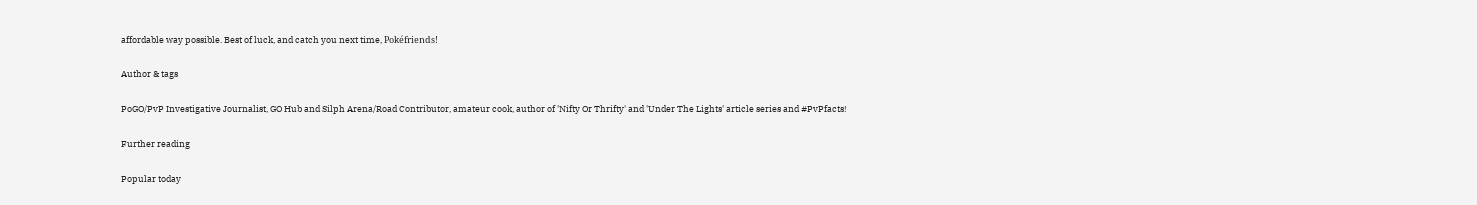affordable way possible. Best of luck, and catch you next time, Pokéfriends!

Author & tags

PoGO/PvP Investigative Journalist, GO Hub and Silph Arena/Road Contributor, amateur cook, author of 'Nifty Or Thrifty' and 'Under The Lights' article series and #PvPfacts!

Further reading

Popular today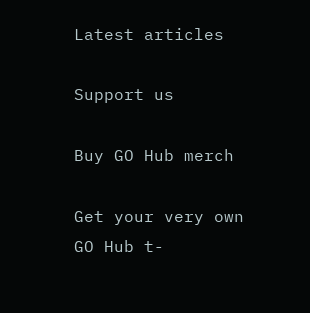Latest articles

Support us

Buy GO Hub merch

Get your very own GO Hub t-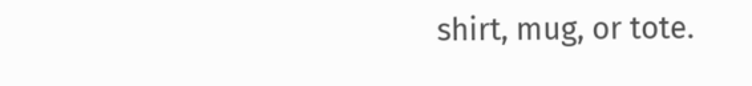shirt, mug, or tote.